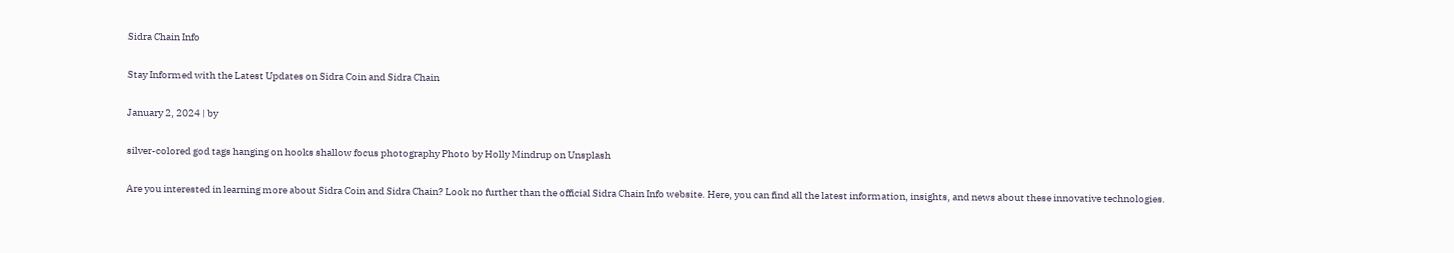Sidra Chain Info

Stay Informed with the Latest Updates on Sidra Coin and Sidra Chain

January 2, 2024 | by

silver-colored god tags hanging on hooks shallow focus photography Photo by Holly Mindrup on Unsplash

Are you interested in learning more about Sidra Coin and Sidra Chain? Look no further than the official Sidra Chain Info website. Here, you can find all the latest information, insights, and news about these innovative technologies.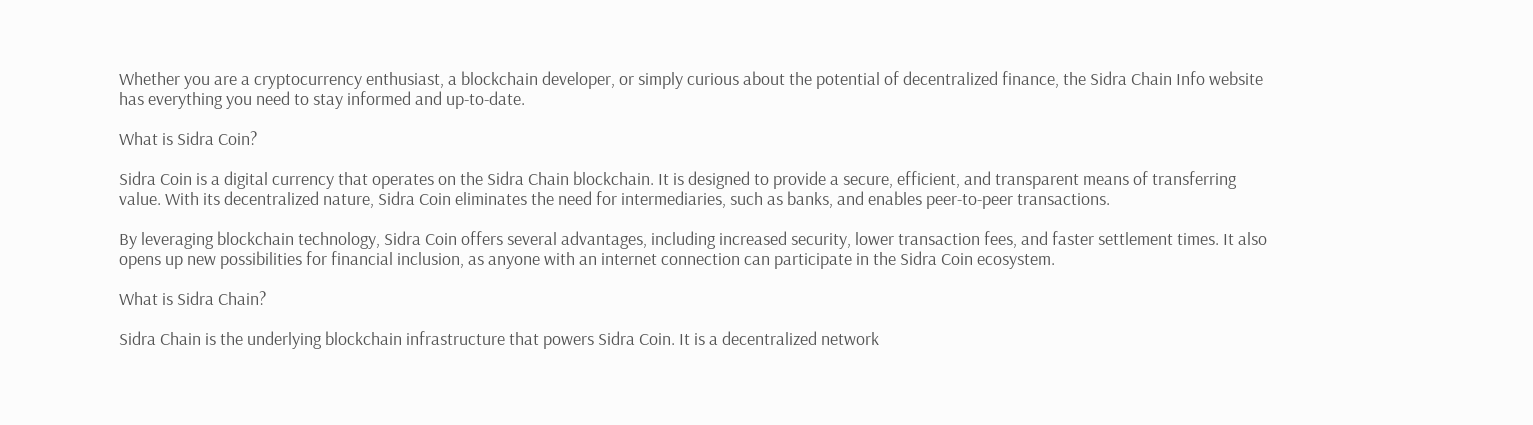Whether you are a cryptocurrency enthusiast, a blockchain developer, or simply curious about the potential of decentralized finance, the Sidra Chain Info website has everything you need to stay informed and up-to-date.

What is Sidra Coin?

Sidra Coin is a digital currency that operates on the Sidra Chain blockchain. It is designed to provide a secure, efficient, and transparent means of transferring value. With its decentralized nature, Sidra Coin eliminates the need for intermediaries, such as banks, and enables peer-to-peer transactions.

By leveraging blockchain technology, Sidra Coin offers several advantages, including increased security, lower transaction fees, and faster settlement times. It also opens up new possibilities for financial inclusion, as anyone with an internet connection can participate in the Sidra Coin ecosystem.

What is Sidra Chain?

Sidra Chain is the underlying blockchain infrastructure that powers Sidra Coin. It is a decentralized network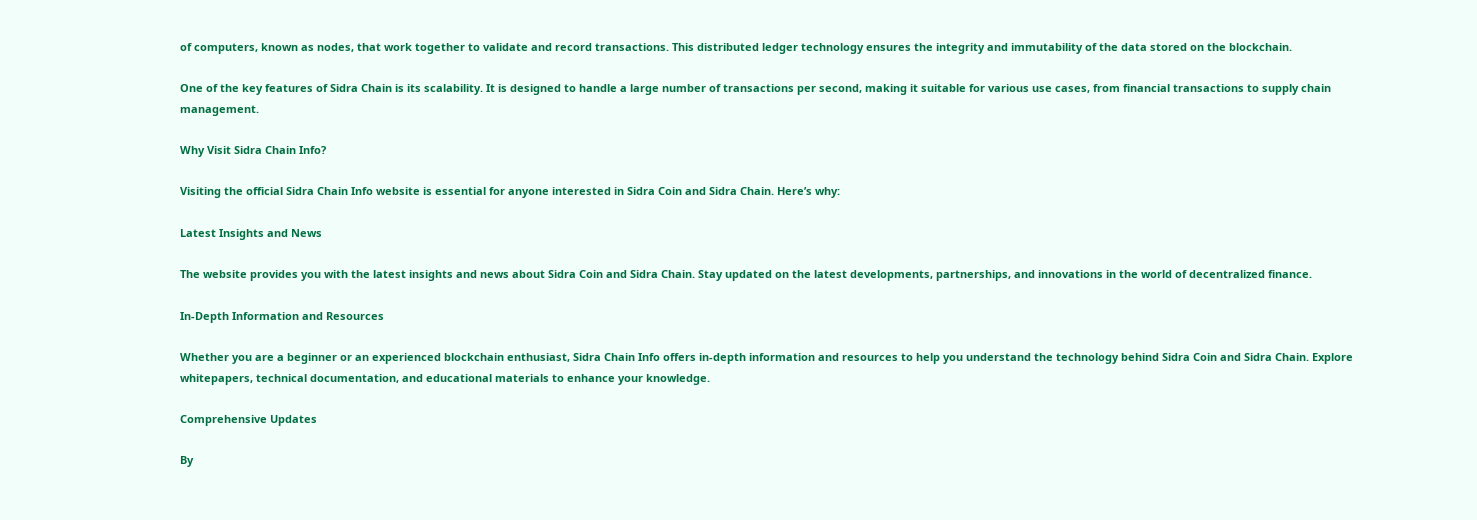of computers, known as nodes, that work together to validate and record transactions. This distributed ledger technology ensures the integrity and immutability of the data stored on the blockchain.

One of the key features of Sidra Chain is its scalability. It is designed to handle a large number of transactions per second, making it suitable for various use cases, from financial transactions to supply chain management.

Why Visit Sidra Chain Info?

Visiting the official Sidra Chain Info website is essential for anyone interested in Sidra Coin and Sidra Chain. Here’s why:

Latest Insights and News

The website provides you with the latest insights and news about Sidra Coin and Sidra Chain. Stay updated on the latest developments, partnerships, and innovations in the world of decentralized finance.

In-Depth Information and Resources

Whether you are a beginner or an experienced blockchain enthusiast, Sidra Chain Info offers in-depth information and resources to help you understand the technology behind Sidra Coin and Sidra Chain. Explore whitepapers, technical documentation, and educational materials to enhance your knowledge.

Comprehensive Updates

By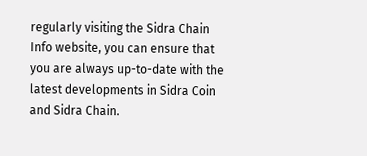regularly visiting the Sidra Chain Info website, you can ensure that you are always up-to-date with the latest developments in Sidra Coin and Sidra Chain.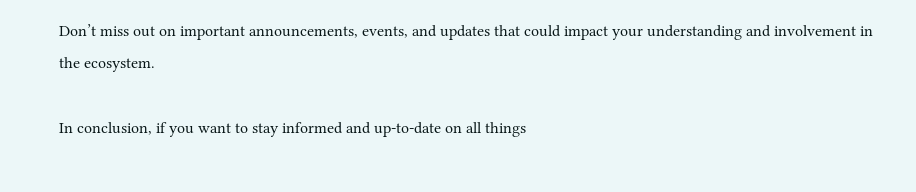Don’t miss out on important announcements, events, and updates that could impact your understanding and involvement in the ecosystem.

In conclusion, if you want to stay informed and up-to-date on all things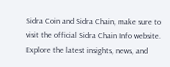Sidra Coin and Sidra Chain, make sure to visit the official Sidra Chain Info website. Explore the latest insights, news, and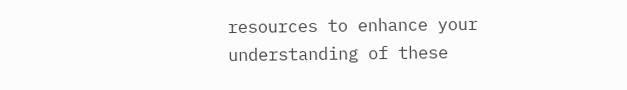resources to enhance your understanding of these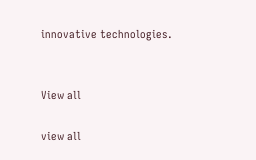innovative technologies.


View all

view all